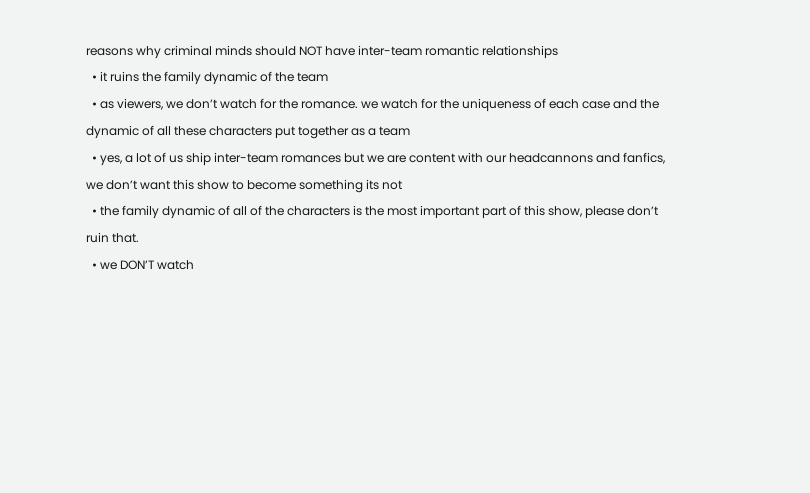reasons why criminal minds should NOT have inter-team romantic relationships
  • it ruins the family dynamic of the team
  • as viewers, we don’t watch for the romance. we watch for the uniqueness of each case and the dynamic of all these characters put together as a team
  • yes, a lot of us ship inter-team romances but we are content with our headcannons and fanfics, we don’t want this show to become something its not
  • the family dynamic of all of the characters is the most important part of this show, please don’t ruin that.
  • we DON’T watch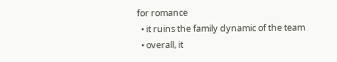for romance
  • it ruins the family dynamic of the team
  • overall, it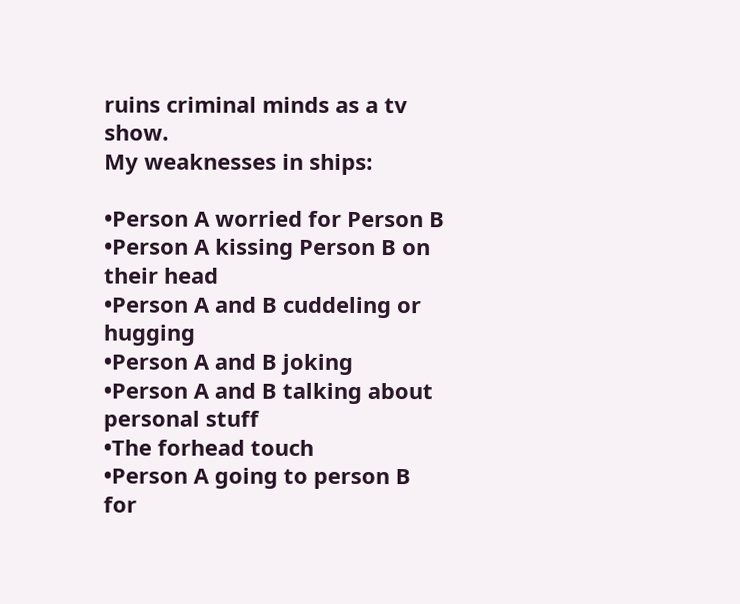ruins criminal minds as a tv show.
My weaknesses in ships:

•Person A worried for Person B
•Person A kissing Person B on their head
•Person A and B cuddeling or hugging
•Person A and B joking
•Person A and B talking about personal stuff
•The forhead touch
•Person A going to person B for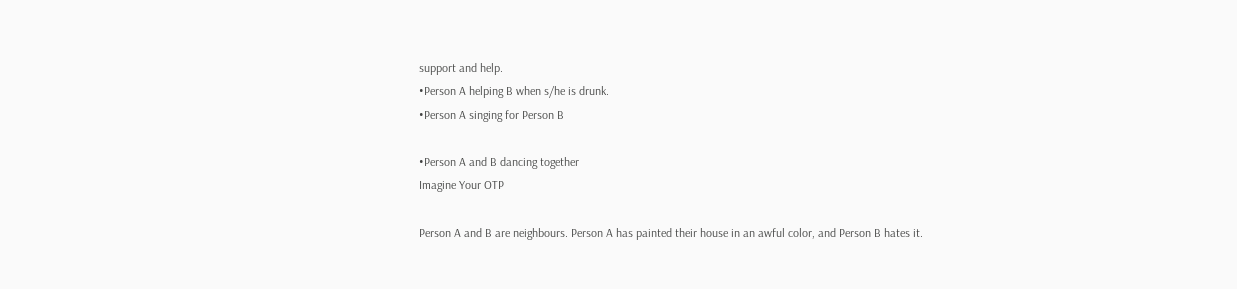support and help.
•Person A helping B when s/he is drunk.
•Person A singing for Person B

•Person A and B dancing together
Imagine Your OTP

Person A and B are neighbours. Person A has painted their house in an awful color, and Person B hates it.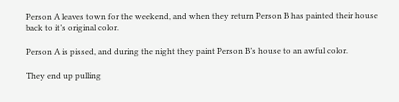Person A leaves town for the weekend, and when they return Person B has painted their house back to it’s original color.

Person A is pissed, and during the night they paint Person B’s house to an awful color.

They end up pulling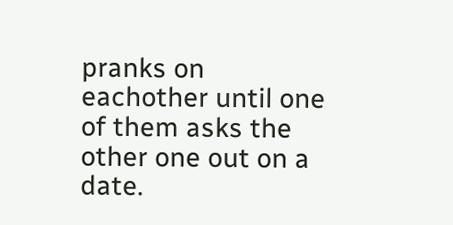pranks on eachother until one of them asks the other one out on a date.